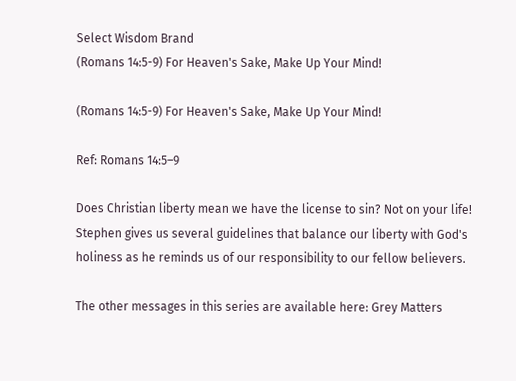Select Wisdom Brand
(Romans 14:5-9) For Heaven's Sake, Make Up Your Mind!

(Romans 14:5-9) For Heaven's Sake, Make Up Your Mind!

Ref: Romans 14:5–9

Does Christian liberty mean we have the license to sin? Not on your life! Stephen gives us several guidelines that balance our liberty with God's holiness as he reminds us of our responsibility to our fellow believers.

The other messages in this series are available here: Grey Matters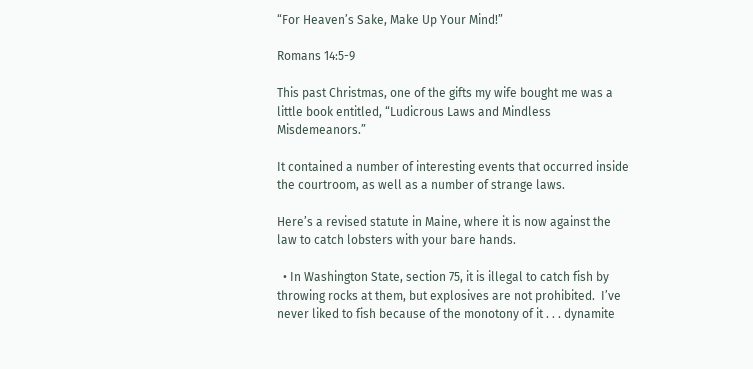“For Heaven’s Sake, Make Up Your Mind!”

Romans 14:5-9

This past Christmas, one of the gifts my wife bought me was a little book entitled, “Ludicrous Laws and Mindless Misdemeanors.”

It contained a number of interesting events that occurred inside the courtroom, as well as a number of strange laws.

Here’s a revised statute in Maine, where it is now against the law to catch lobsters with your bare hands.

  • In Washington State, section 75, it is illegal to catch fish by throwing rocks at them, but explosives are not prohibited.  I’ve never liked to fish because of the monotony of it . . . dynamite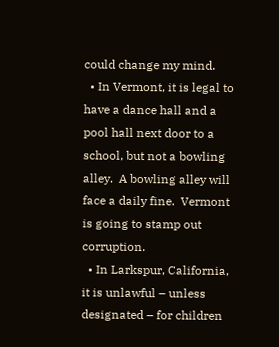could change my mind.
  • In Vermont, it is legal to have a dance hall and a pool hall next door to a school, but not a bowling alley.  A bowling alley will face a daily fine.  Vermont is going to stamp out corruption.
  • In Larkspur, California, it is unlawful – unless designated – for children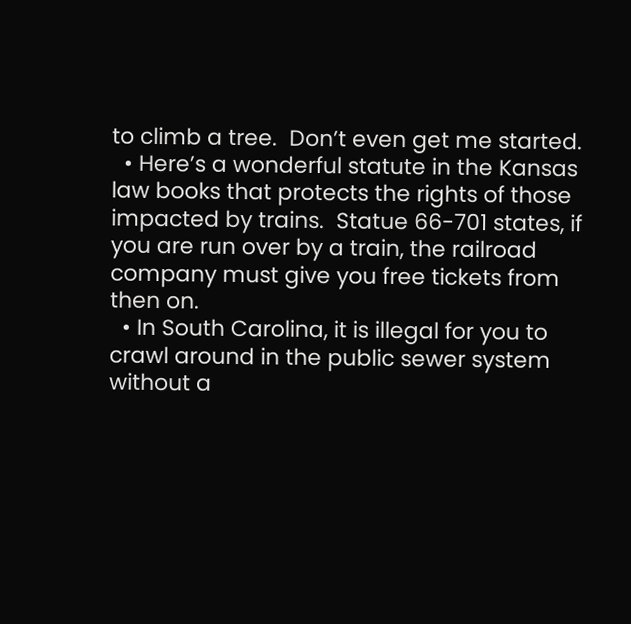to climb a tree.  Don’t even get me started.
  • Here’s a wonderful statute in the Kansas law books that protects the rights of those impacted by trains.  Statue 66-701 states, if you are run over by a train, the railroad company must give you free tickets from then on.
  • In South Carolina, it is illegal for you to crawl around in the public sewer system without a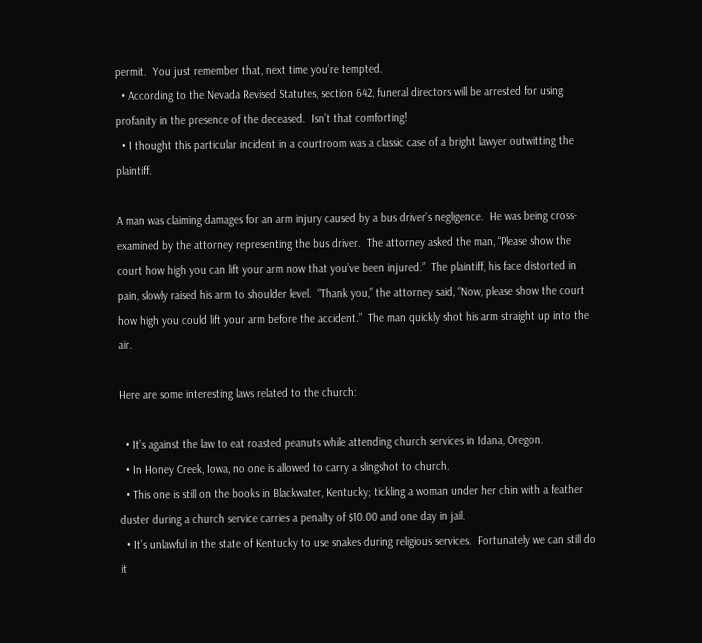permit.  You just remember that, next time you’re tempted.
  • According to the Nevada Revised Statutes, section 642, funeral directors will be arrested for using profanity in the presence of the deceased.  Isn’t that comforting!
  • I thought this particular incident in a courtroom was a classic case of a bright lawyer outwitting the plaintiff.

A man was claiming damages for an arm injury caused by a bus driver’s negligence.  He was being cross-examined by the attorney representing the bus driver.  The attorney asked the man, “Please show the court how high you can lift your arm now that you’ve been injured.”  The plaintiff, his face distorted in pain, slowly raised his arm to shoulder level.  “Thank you,” the attorney said, “Now, please show the court how high you could lift your arm before the accident.”  The man quickly shot his arm straight up into the air.

Here are some interesting laws related to the church:

  • It’s against the law to eat roasted peanuts while attending church services in Idana, Oregon.
  • In Honey Creek, Iowa, no one is allowed to carry a slingshot to church.
  • This one is still on the books in Blackwater, Kentucky; tickling a woman under her chin with a feather duster during a church service carries a penalty of $10.00 and one day in jail.
  • It’s unlawful in the state of Kentucky to use snakes during religious services.  Fortunately we can still do it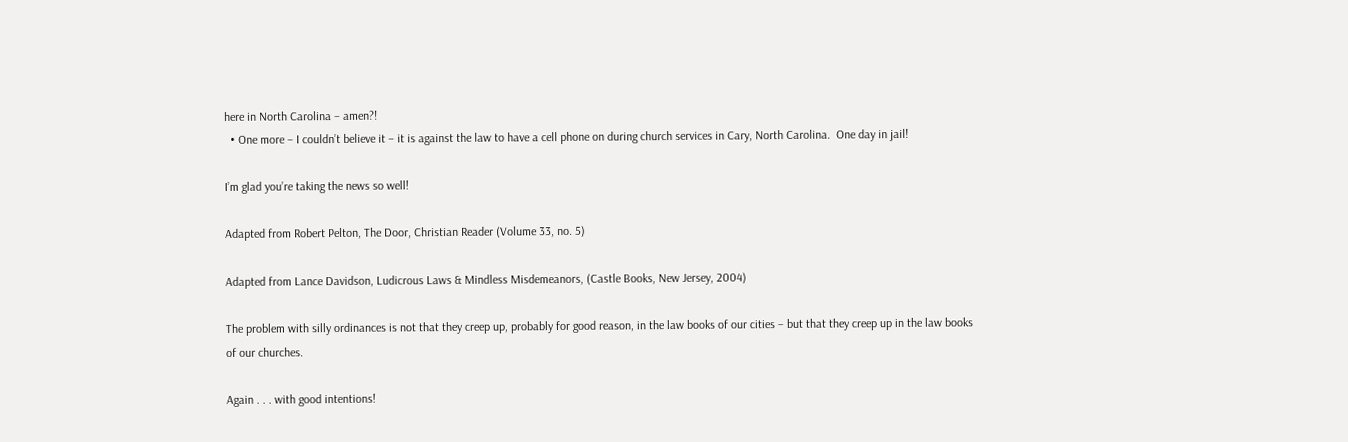here in North Carolina – amen?!
  • One more – I couldn’t believe it – it is against the law to have a cell phone on during church services in Cary, North Carolina.  One day in jail!

I’m glad you’re taking the news so well!

Adapted from Robert Pelton, The Door, Christian Reader (Volume 33, no. 5)

Adapted from Lance Davidson, Ludicrous Laws & Mindless Misdemeanors, (Castle Books, New Jersey, 2004)

The problem with silly ordinances is not that they creep up, probably for good reason, in the law books of our cities – but that they creep up in the law books of our churches.

Again . . . with good intentions!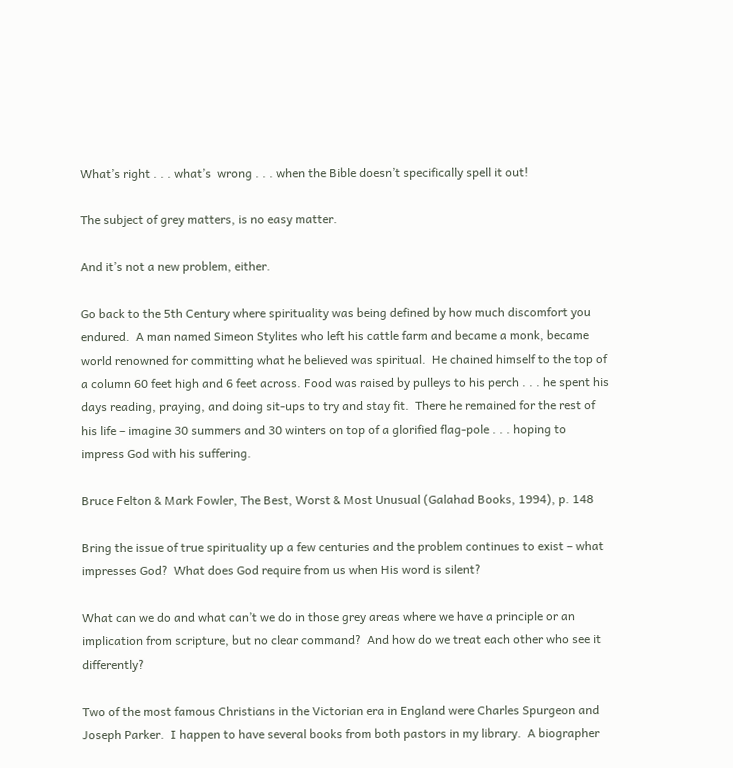What’s right . . . what’s  wrong . . . when the Bible doesn’t specifically spell it out!

The subject of grey matters, is no easy matter.

And it’s not a new problem, either.

Go back to the 5th Century where spirituality was being defined by how much discomfort you endured.  A man named Simeon Stylites who left his cattle farm and became a monk, became world renowned for committing what he believed was spiritual.  He chained himself to the top of a column 60 feet high and 6 feet across. Food was raised by pulleys to his perch . . . he spent his days reading, praying, and doing sit-ups to try and stay fit.  There he remained for the rest of his life – imagine 30 summers and 30 winters on top of a glorified flag-pole . . . hoping to impress God with his suffering.

Bruce Felton & Mark Fowler, The Best, Worst & Most Unusual (Galahad Books, 1994), p. 148

Bring the issue of true spirituality up a few centuries and the problem continues to exist – what impresses God?  What does God require from us when His word is silent?

What can we do and what can’t we do in those grey areas where we have a principle or an implication from scripture, but no clear command?  And how do we treat each other who see it differently?

Two of the most famous Christians in the Victorian era in England were Charles Spurgeon and Joseph Parker.  I happen to have several books from both pastors in my library.  A biographer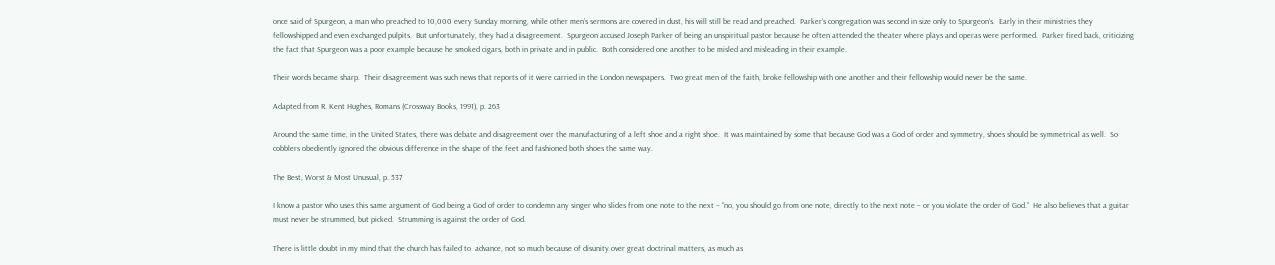once said of Spurgeon, a man who preached to 10,000 every Sunday morning, while other men’s sermons are covered in dust, his will still be read and preached.  Parker’s congregation was second in size only to Spurgeon’s.  Early in their ministries they fellowshipped and even exchanged pulpits.  But unfortunately, they had a disagreement.  Spurgeon accused Joseph Parker of being an unspiritual pastor because he often attended the theater where plays and operas were performed.  Parker fired back, criticizing the fact that Spurgeon was a poor example because he smoked cigars, both in private and in public.  Both considered one another to be misled and misleading in their example.

Their words became sharp.  Their disagreement was such news that reports of it were carried in the London newspapers.  Two great men of the faith, broke fellowship with one another and their fellowship would never be the same.

Adapted from R. Kent Hughes, Romans (Crossway Books, 1991), p. 263

Around the same time, in the United States, there was debate and disagreement over the manufacturing of a left shoe and a right shoe.  It was maintained by some that because God was a God of order and symmetry, shoes should be symmetrical as well.  So cobblers obediently ignored the obvious difference in the shape of the feet and fashioned both shoes the same way.

The Best, Worst & Most Unusual, p. 537

I know a pastor who uses this same argument of God being a God of order to condemn any singer who slides from one note to the next – “no, you should go from one note, directly to the next note – or you violate the order of God.”  He also believes that a guitar must never be strummed, but picked.  Strumming is against the order of God.

There is little doubt in my mind that the church has failed to  advance, not so much because of disunity over great doctrinal matters, as much as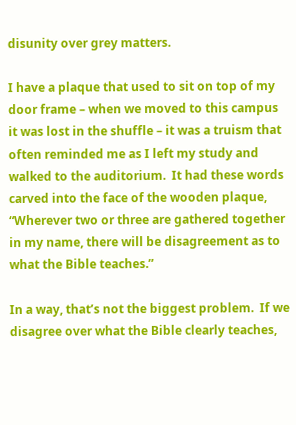disunity over grey matters.

I have a plaque that used to sit on top of my door frame – when we moved to this campus it was lost in the shuffle – it was a truism that often reminded me as I left my study and walked to the auditorium.  It had these words carved into the face of the wooden plaque, “Wherever two or three are gathered together in my name, there will be disagreement as to what the Bible teaches.”

In a way, that’s not the biggest problem.  If we disagree over what the Bible clearly teaches,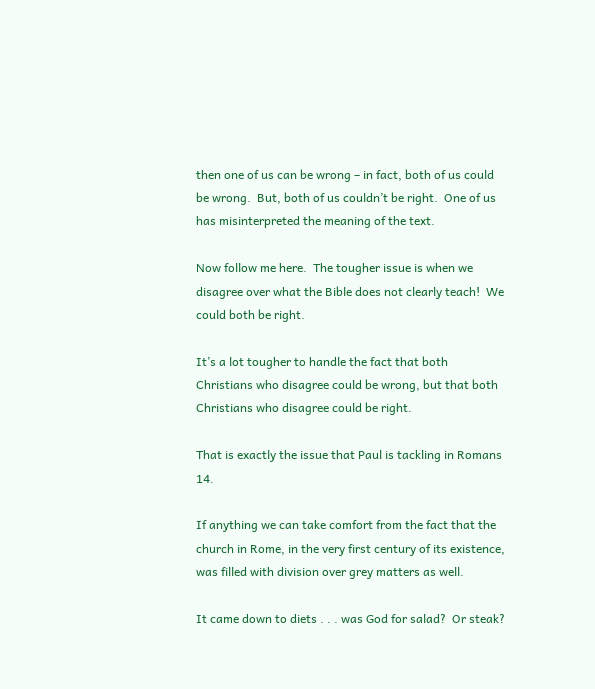then one of us can be wrong – in fact, both of us could be wrong.  But, both of us couldn’t be right.  One of us has misinterpreted the meaning of the text.

Now follow me here.  The tougher issue is when we disagree over what the Bible does not clearly teach!  We could both be right.

It’s a lot tougher to handle the fact that both Christians who disagree could be wrong, but that both Christians who disagree could be right.

That is exactly the issue that Paul is tackling in Romans 14.

If anything we can take comfort from the fact that the church in Rome, in the very first century of its existence, was filled with division over grey matters as well.

It came down to diets . . . was God for salad?  Or steak?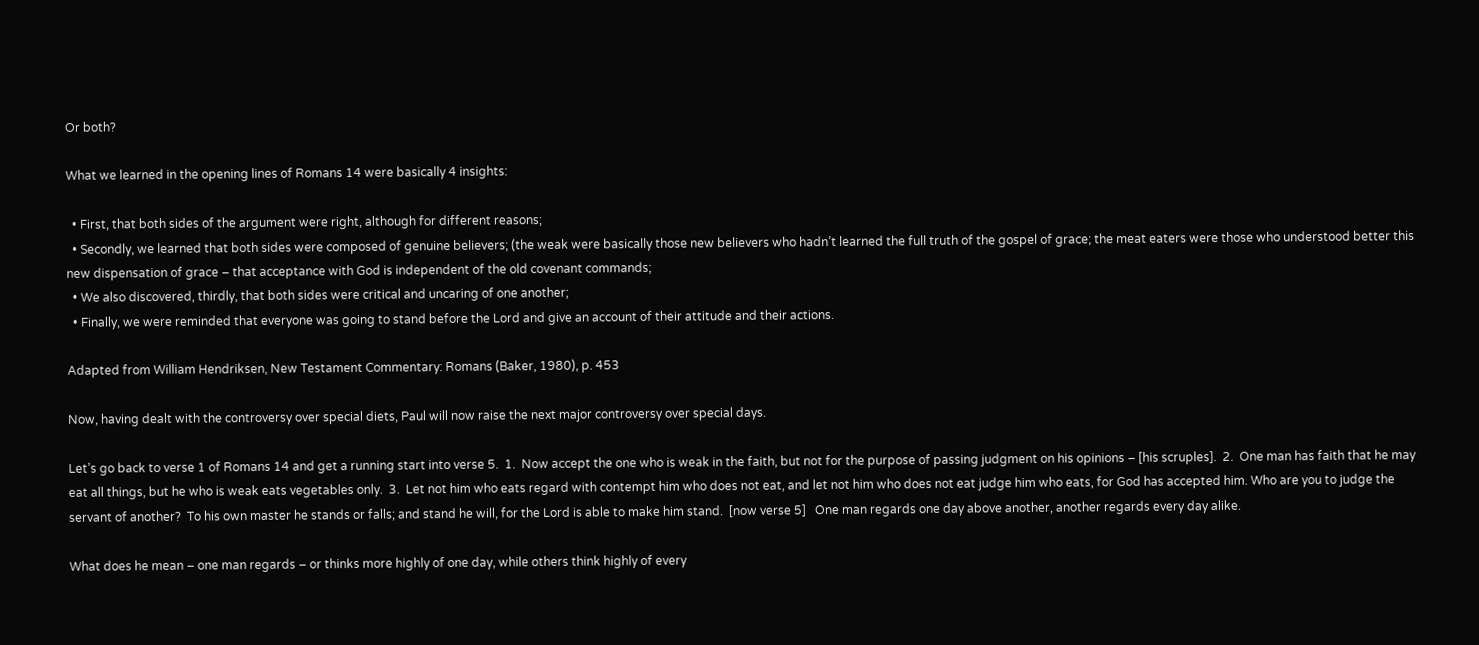Or both?

What we learned in the opening lines of Romans 14 were basically 4 insights:

  • First, that both sides of the argument were right, although for different reasons;
  • Secondly, we learned that both sides were composed of genuine believers; (the weak were basically those new believers who hadn’t learned the full truth of the gospel of grace; the meat eaters were those who understood better this new dispensation of grace – that acceptance with God is independent of the old covenant commands;
  • We also discovered, thirdly, that both sides were critical and uncaring of one another;
  • Finally, we were reminded that everyone was going to stand before the Lord and give an account of their attitude and their actions.

Adapted from William Hendriksen, New Testament Commentary: Romans (Baker, 1980), p. 453

Now, having dealt with the controversy over special diets, Paul will now raise the next major controversy over special days.

Let’s go back to verse 1 of Romans 14 and get a running start into verse 5.  1.  Now accept the one who is weak in the faith, but not for the purpose of passing judgment on his opinions – [his scruples].  2.  One man has faith that he may eat all things, but he who is weak eats vegetables only.  3.  Let not him who eats regard with contempt him who does not eat, and let not him who does not eat judge him who eats, for God has accepted him. Who are you to judge the servant of another?  To his own master he stands or falls; and stand he will, for the Lord is able to make him stand.  [now verse 5]   One man regards one day above another, another regards every day alike.

What does he mean – one man regards – or thinks more highly of one day, while others think highly of every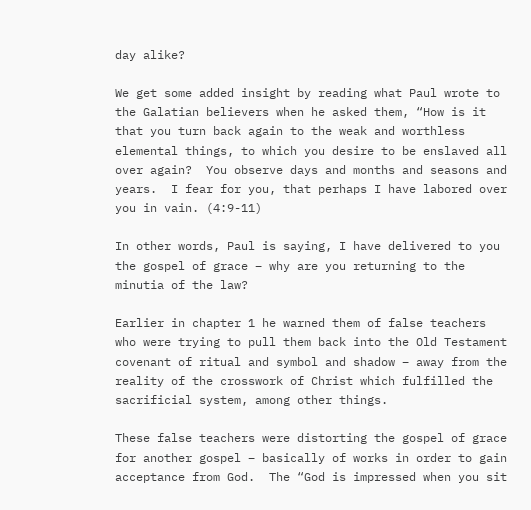day alike?

We get some added insight by reading what Paul wrote to the Galatian believers when he asked them, “How is it that you turn back again to the weak and worthless elemental things, to which you desire to be enslaved all over again?  You observe days and months and seasons and years.  I fear for you, that perhaps I have labored over you in vain. (4:9-11)

In other words, Paul is saying, I have delivered to you the gospel of grace – why are you returning to the minutia of the law?

Earlier in chapter 1 he warned them of false teachers who were trying to pull them back into the Old Testament covenant of ritual and symbol and shadow – away from the reality of the crosswork of Christ which fulfilled the sacrificial system, among other things.

These false teachers were distorting the gospel of grace for another gospel – basically of works in order to gain acceptance from God.  The “God is impressed when you sit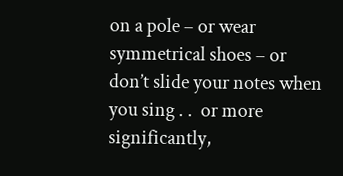on a pole – or wear symmetrical shoes – or don’t slide your notes when you sing . .  or more significantly,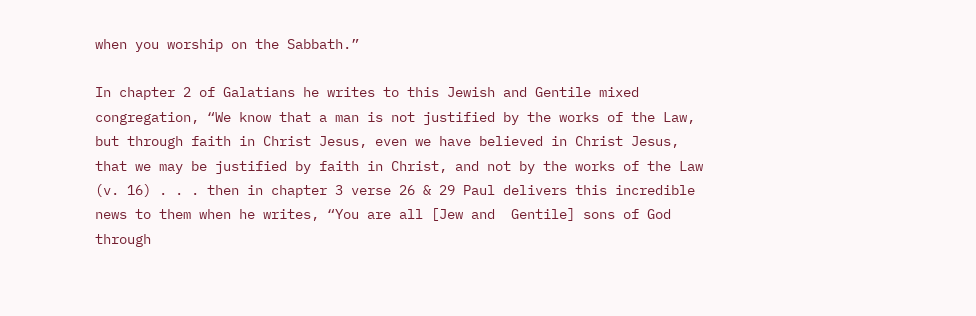when you worship on the Sabbath.”

In chapter 2 of Galatians he writes to this Jewish and Gentile mixed congregation, “We know that a man is not justified by the works of the Law, but through faith in Christ Jesus, even we have believed in Christ Jesus, that we may be justified by faith in Christ, and not by the works of the Law (v. 16) . . . then in chapter 3 verse 26 & 29 Paul delivers this incredible news to them when he writes, “You are all [Jew and  Gentile] sons of God through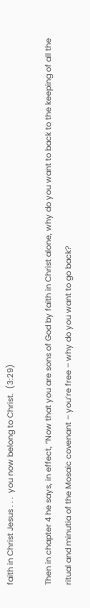faith in Christ Jesus . . .  you now belong to Christ.  (3:29)

Then in chapter 4 he says, in effect, “Now that you are sons of God by faith in Christ alone, why do you want to back to the keeping of all the ritual and minutia of the Mosaic covenant – you’re free – why do you want to go back?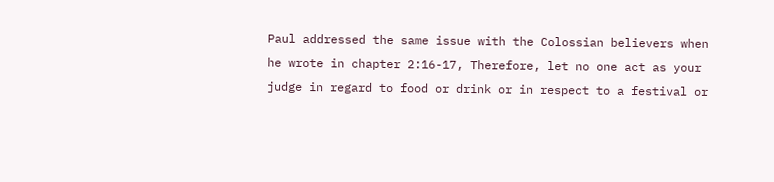Paul addressed the same issue with the Colossian believers when he wrote in chapter 2:16-17, Therefore, let no one act as your judge in regard to food or drink or in respect to a festival or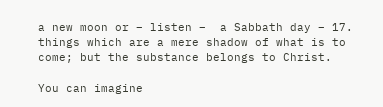a new moon or – listen –  a Sabbath day – 17. things which are a mere shadow of what is to come; but the substance belongs to Christ.

You can imagine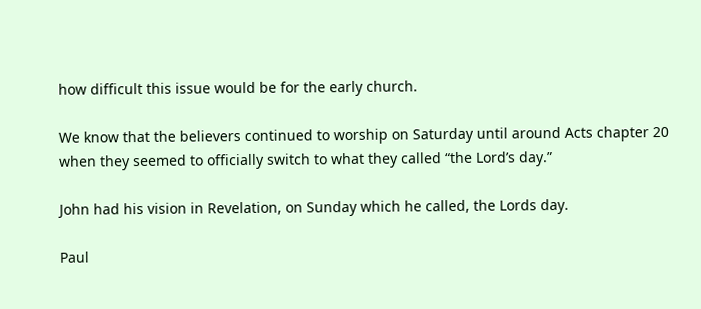how difficult this issue would be for the early church.

We know that the believers continued to worship on Saturday until around Acts chapter 20 when they seemed to officially switch to what they called “the Lord’s day.”

John had his vision in Revelation, on Sunday which he called, the Lords day.

Paul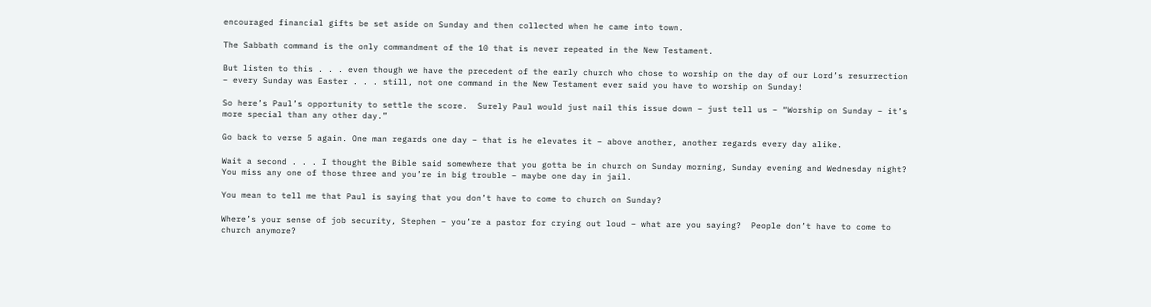encouraged financial gifts be set aside on Sunday and then collected when he came into town.

The Sabbath command is the only commandment of the 10 that is never repeated in the New Testament.

But listen to this . . . even though we have the precedent of the early church who chose to worship on the day of our Lord’s resurrection – every Sunday was Easter . . . still, not one command in the New Testament ever said you have to worship on Sunday!

So here’s Paul’s opportunity to settle the score.  Surely Paul would just nail this issue down – just tell us – “Worship on Sunday – it’s more special than any other day.”

Go back to verse 5 again. One man regards one day – that is he elevates it – above another, another regards every day alike.

Wait a second . . . I thought the Bible said somewhere that you gotta be in church on Sunday morning, Sunday evening and Wednesday night?  You miss any one of those three and you’re in big trouble – maybe one day in jail.

You mean to tell me that Paul is saying that you don’t have to come to church on Sunday?

Where’s your sense of job security, Stephen – you’re a pastor for crying out loud – what are you saying?  People don’t have to come to church anymore?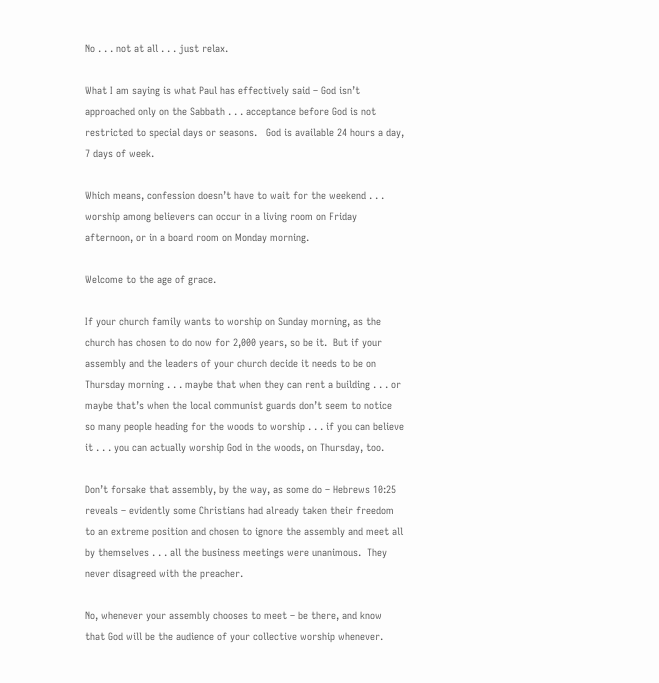No . . . not at all . . . just relax.

What I am saying is what Paul has effectively said – God isn’t approached only on the Sabbath . . . acceptance before God is not restricted to special days or seasons.   God is available 24 hours a day, 7 days of week.

Which means, confession doesn’t have to wait for the weekend . . . worship among believers can occur in a living room on Friday afternoon, or in a board room on Monday morning.

Welcome to the age of grace.

If your church family wants to worship on Sunday morning, as the church has chosen to do now for 2,000 years, so be it.  But if your assembly and the leaders of your church decide it needs to be on Thursday morning . . . maybe that when they can rent a building . . . or maybe that’s when the local communist guards don’t seem to notice so many people heading for the woods to worship . . . if you can believe it . . . you can actually worship God in the woods, on Thursday, too.

Don’t forsake that assembly, by the way, as some do – Hebrews 10:25 reveals – evidently some Christians had already taken their freedom to an extreme position and chosen to ignore the assembly and meet all by themselves . . . all the business meetings were unanimous.  They never disagreed with the preacher.

No, whenever your assembly chooses to meet – be there, and know that God will be the audience of your collective worship whenever.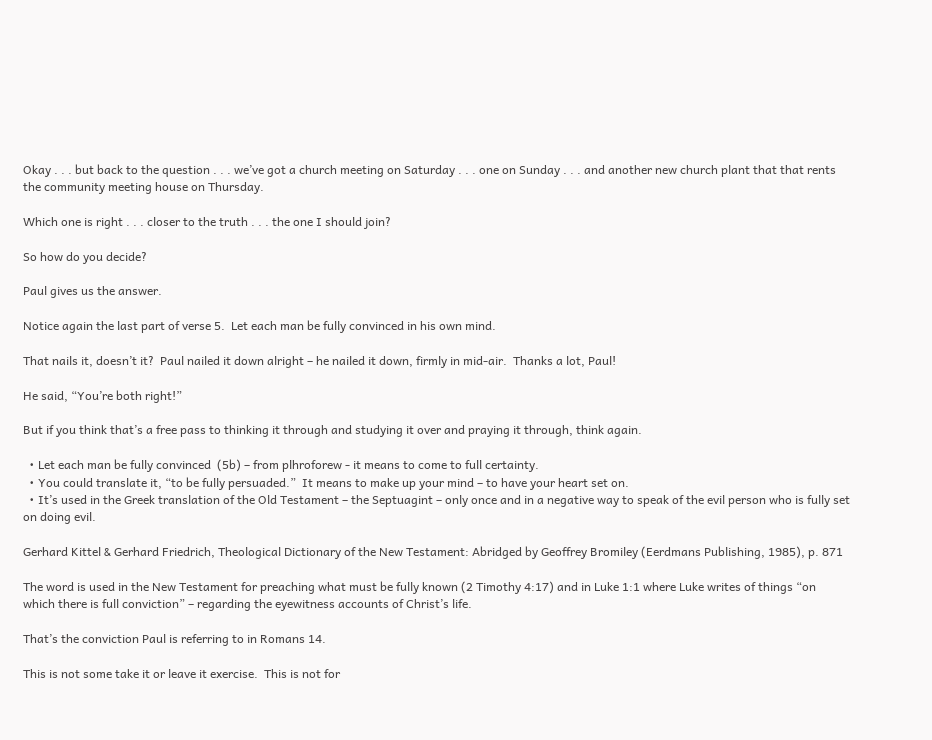Okay . . . but back to the question . . . we’ve got a church meeting on Saturday . . . one on Sunday . . . and another new church plant that that rents the community meeting house on Thursday.

Which one is right . . . closer to the truth . . . the one I should join?

So how do you decide?

Paul gives us the answer.

Notice again the last part of verse 5.  Let each man be fully convinced in his own mind.

That nails it, doesn’t it?  Paul nailed it down alright – he nailed it down, firmly in mid-air.  Thanks a lot, Paul!

He said, “You’re both right!”

But if you think that’s a free pass to thinking it through and studying it over and praying it through, think again.

  • Let each man be fully convinced  (5b) – from plhroforew - it means to come to full certainty.
  • You could translate it, “to be fully persuaded.”  It means to make up your mind – to have your heart set on.
  • It’s used in the Greek translation of the Old Testament – the Septuagint – only once and in a negative way to speak of the evil person who is fully set on doing evil.

Gerhard Kittel & Gerhard Friedrich, Theological Dictionary of the New Testament: Abridged by Geoffrey Bromiley (Eerdmans Publishing, 1985), p. 871

The word is used in the New Testament for preaching what must be fully known (2 Timothy 4:17) and in Luke 1:1 where Luke writes of things “on which there is full conviction” – regarding the eyewitness accounts of Christ’s life.

That’s the conviction Paul is referring to in Romans 14.

This is not some take it or leave it exercise.  This is not for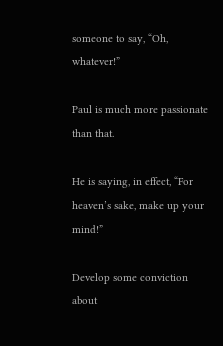someone to say, “Oh, whatever!”

Paul is much more passionate than that.

He is saying, in effect, “For heaven’s sake, make up your mind!”

Develop some conviction about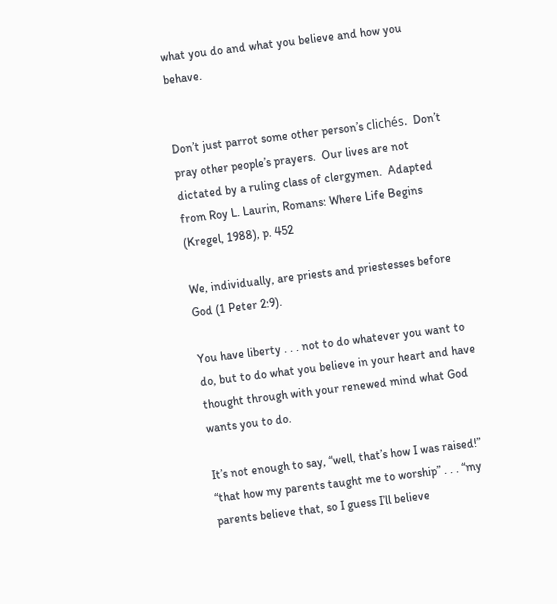what you do and what you believe and how you behave.


Don’t just parrot some other person’s clichés.  Don’t pray other people’s prayers.  Our lives are not dictated by a ruling class of clergymen.  Adapted from Roy L. Laurin, Romans: Where Life Begins (Kregel, 1988), p. 452

We, individually, are priests and priestesses before God (1 Peter 2:9).

You have liberty . . . not to do whatever you want to do, but to do what you believe in your heart and have thought through with your renewed mind what God wants you to do.

It’s not enough to say, “well, that’s how I was raised!”  “that how my parents taught me to worship” . . . “my parents believe that, so I guess I’ll believe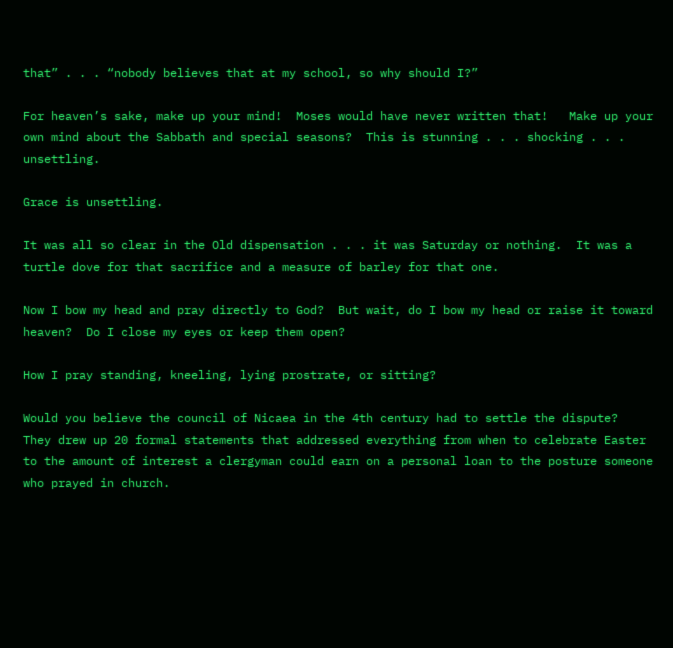that” . . . “nobody believes that at my school, so why should I?”

For heaven’s sake, make up your mind!  Moses would have never written that!   Make up your own mind about the Sabbath and special seasons?  This is stunning . . . shocking . . . unsettling.

Grace is unsettling.

It was all so clear in the Old dispensation . . . it was Saturday or nothing.  It was a turtle dove for that sacrifice and a measure of barley for that one.

Now I bow my head and pray directly to God?  But wait, do I bow my head or raise it toward heaven?  Do I close my eyes or keep them open?

How I pray standing, kneeling, lying prostrate, or sitting?

Would you believe the council of Nicaea in the 4th century had to settle the dispute?  They drew up 20 formal statements that addressed everything from when to celebrate Easter to the amount of interest a clergyman could earn on a personal loan to the posture someone who prayed in church.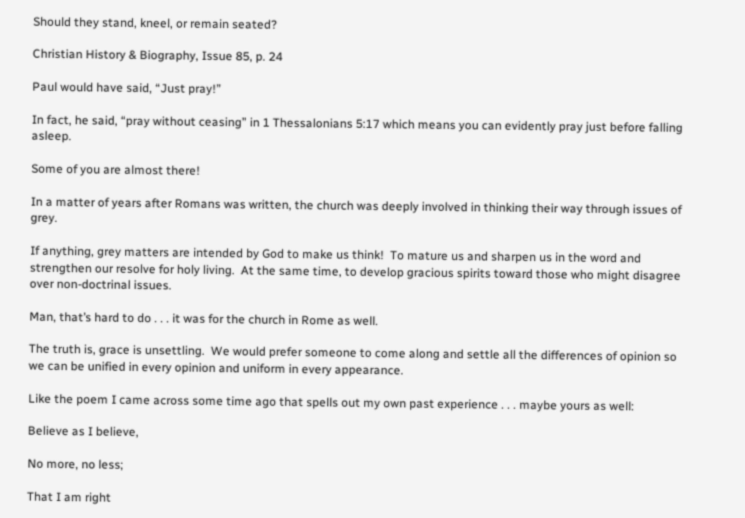Should they stand, kneel, or remain seated?

Christian History & Biography, Issue 85, p. 24

Paul would have said, “Just pray!”

In fact, he said, “pray without ceasing” in 1 Thessalonians 5:17 which means you can evidently pray just before falling asleep.

Some of you are almost there!

In a matter of years after Romans was written, the church was deeply involved in thinking their way through issues of grey.

If anything, grey matters are intended by God to make us think!  To mature us and sharpen us in the word and strengthen our resolve for holy living.  At the same time, to develop gracious spirits toward those who might disagree over non-doctrinal issues.

Man, that’s hard to do . . . it was for the church in Rome as well.

The truth is, grace is unsettling.  We would prefer someone to come along and settle all the differences of opinion so we can be unified in every opinion and uniform in every appearance.

Like the poem I came across some time ago that spells out my own past experience . . . maybe yours as well:

Believe as I believe,

No more, no less;

That I am right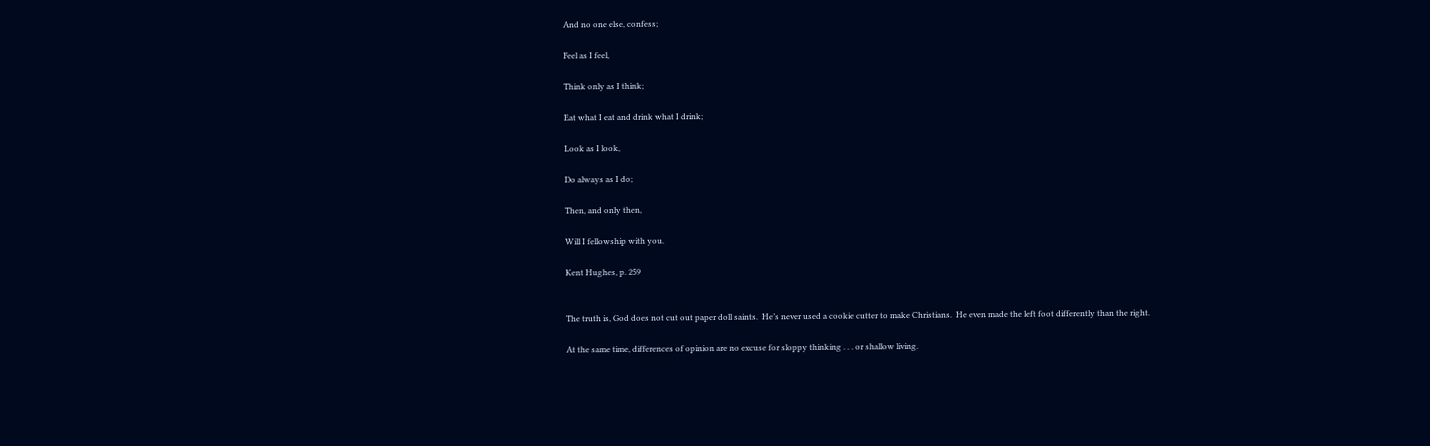And no one else, confess;

Feel as I feel,

Think only as I think;

Eat what I eat and drink what I drink;

Look as I look,

Do always as I do;

Then, and only then,

Will I fellowship with you.

Kent Hughes, p. 259


The truth is, God does not cut out paper doll saints.  He’s never used a cookie cutter to make Christians.  He even made the left foot differently than the right.

At the same time, differences of opinion are no excuse for sloppy thinking . . . or shallow living.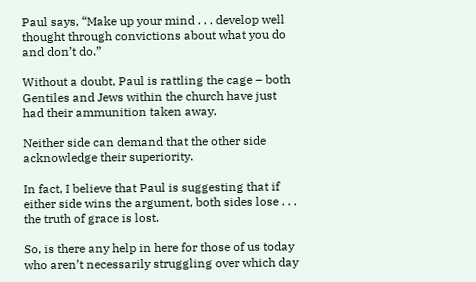Paul says, “Make up your mind . . . develop well thought through convictions about what you do and don’t do.”

Without a doubt, Paul is rattling the cage – both Gentiles and Jews within the church have just had their ammunition taken away.

Neither side can demand that the other side acknowledge their superiority.

In fact, I believe that Paul is suggesting that if either side wins the argument, both sides lose . . . the truth of grace is lost.

So, is there any help in here for those of us today who aren’t necessarily struggling over which day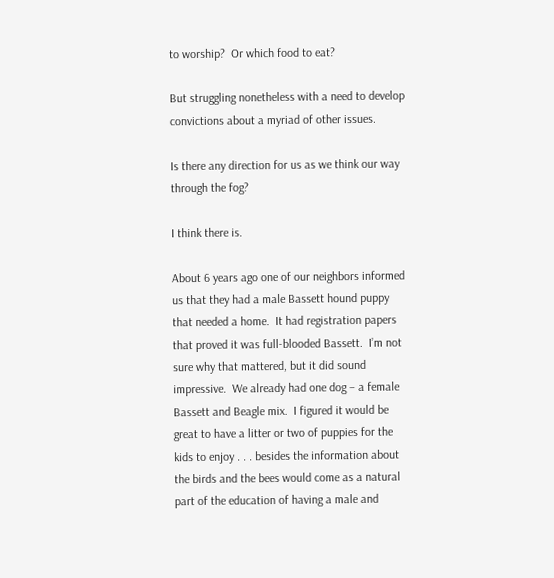to worship?  Or which food to eat?

But struggling nonetheless with a need to develop convictions about a myriad of other issues.

Is there any direction for us as we think our way through the fog?

I think there is.

About 6 years ago one of our neighbors informed us that they had a male Bassett hound puppy that needed a home.  It had registration papers that proved it was full-blooded Bassett.  I’m not sure why that mattered, but it did sound impressive.  We already had one dog – a female Bassett and Beagle mix.  I figured it would be great to have a litter or two of puppies for the kids to enjoy . . . besides the information about the birds and the bees would come as a natural part of the education of having a male and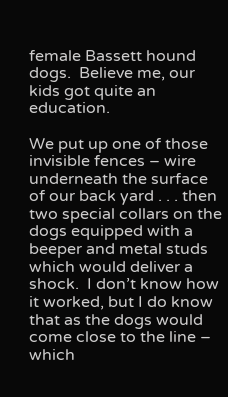female Bassett hound dogs.  Believe me, our kids got quite an education.

We put up one of those invisible fences – wire underneath the surface of our back yard . . . then two special collars on the dogs equipped with a beeper and metal studs which would deliver a shock.  I don’t know how it worked, but I do know that as the dogs would come close to the line – which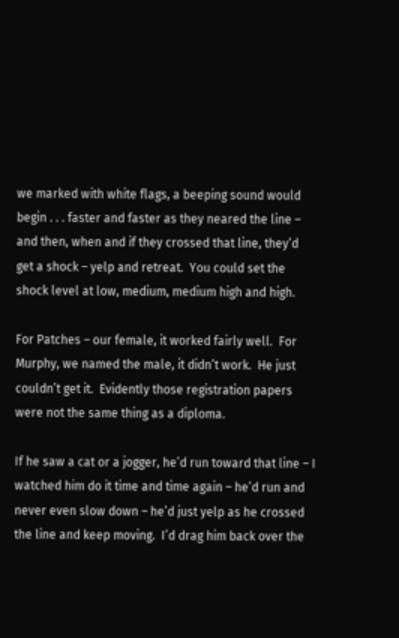we marked with white flags, a beeping sound would begin . . . faster and faster as they neared the line – and then, when and if they crossed that line, they’d get a shock – yelp and retreat.  You could set the shock level at low, medium, medium high and high.

For Patches – our female, it worked fairly well.  For Murphy, we named the male, it didn’t work.  He just couldn’t get it.  Evidently those registration papers were not the same thing as a diploma.

If he saw a cat or a jogger, he’d run toward that line – I watched him do it time and time again – he’d run and never even slow down – he’d just yelp as he crossed the line and keep moving.  I’d drag him back over the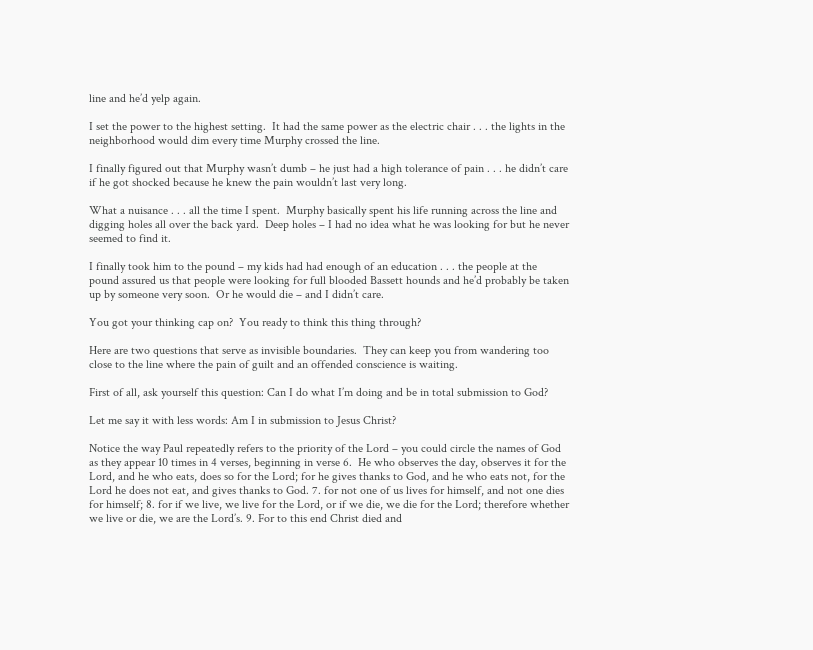line and he’d yelp again.

I set the power to the highest setting.  It had the same power as the electric chair . . . the lights in the neighborhood would dim every time Murphy crossed the line.

I finally figured out that Murphy wasn’t dumb – he just had a high tolerance of pain . . . he didn’t care if he got shocked because he knew the pain wouldn’t last very long.

What a nuisance . . . all the time I spent.  Murphy basically spent his life running across the line and digging holes all over the back yard.  Deep holes – I had no idea what he was looking for but he never seemed to find it.

I finally took him to the pound – my kids had had enough of an education . . . the people at the pound assured us that people were looking for full blooded Bassett hounds and he’d probably be taken up by someone very soon.  Or he would die – and I didn’t care.

You got your thinking cap on?  You ready to think this thing through?

Here are two questions that serve as invisible boundaries.  They can keep you from wandering too close to the line where the pain of guilt and an offended conscience is waiting.

First of all, ask yourself this question: Can I do what I’m doing and be in total submission to God?

Let me say it with less words: Am I in submission to Jesus Christ?

Notice the way Paul repeatedly refers to the priority of the Lord – you could circle the names of God as they appear 10 times in 4 verses, beginning in verse 6.  He who observes the day, observes it for the Lord, and he who eats, does so for the Lord; for he gives thanks to God, and he who eats not, for the Lord he does not eat, and gives thanks to God. 7. for not one of us lives for himself, and not one dies for himself; 8. for if we live, we live for the Lord, or if we die, we die for the Lord; therefore whether we live or die, we are the Lord’s. 9. For to this end Christ died and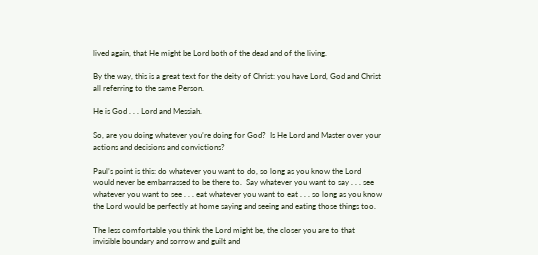lived again, that He might be Lord both of the dead and of the living.

By the way, this is a great text for the deity of Christ: you have Lord, God and Christ all referring to the same Person.

He is God . . . Lord and Messiah.

So, are you doing whatever you’re doing for God?  Is He Lord and Master over your actions and decisions and convictions?

Paul’s point is this: do whatever you want to do, so long as you know the Lord would never be embarrassed to be there to.  Say whatever you want to say . . . see whatever you want to see . . . eat whatever you want to eat . . . so long as you know the Lord would be perfectly at home saying and seeing and eating those things too.

The less comfortable you think the Lord might be, the closer you are to that invisible boundary and sorrow and guilt and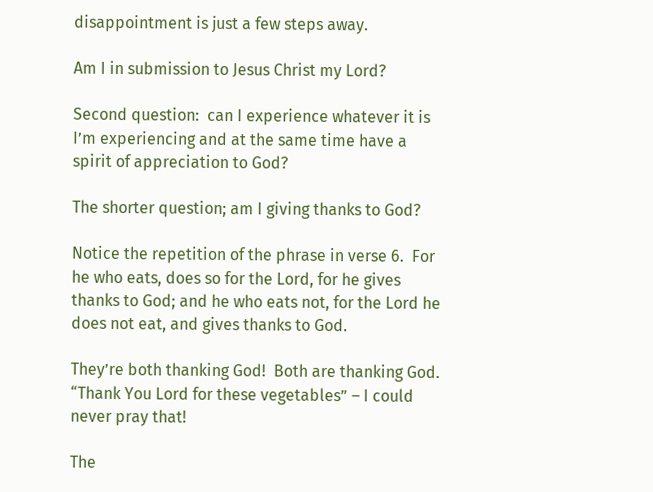disappointment is just a few steps away.

Am I in submission to Jesus Christ my Lord?

Second question:  can I experience whatever it is I’m experiencing and at the same time have a spirit of appreciation to God?

The shorter question; am I giving thanks to God?

Notice the repetition of the phrase in verse 6.  For he who eats, does so for the Lord, for he gives thanks to God; and he who eats not, for the Lord he does not eat, and gives thanks to God.

They’re both thanking God!  Both are thanking God.  “Thank You Lord for these vegetables” – I could never pray that!

The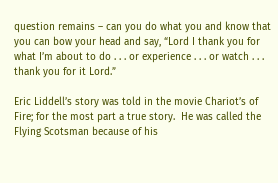question remains – can you do what you and know that you can bow your head and say, “Lord I thank you for what I’m about to do . . . or experience . . . or watch . . . thank you for it Lord.”

Eric Liddell’s story was told in the movie Chariot’s of Fire; for the most part a true story.  He was called the Flying Scotsman because of his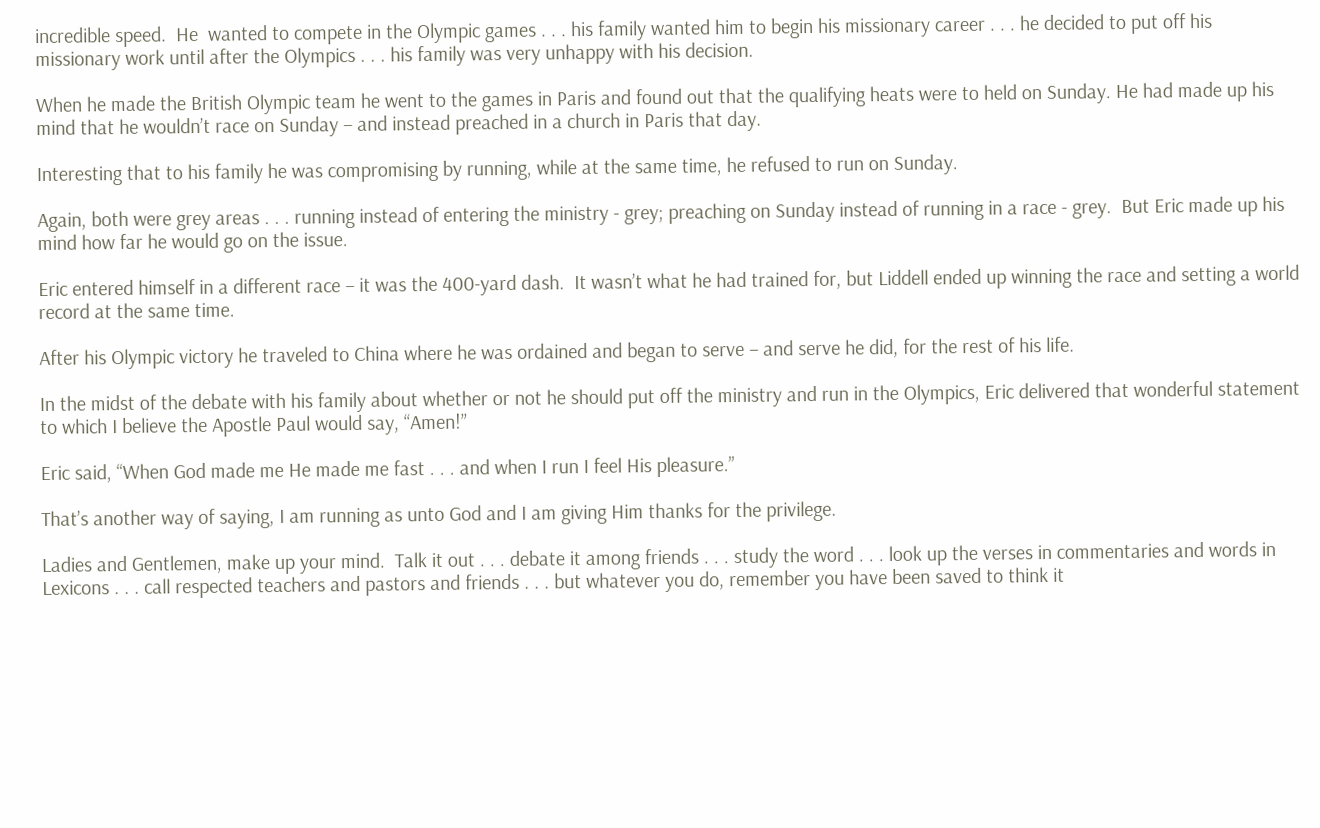incredible speed.  He  wanted to compete in the Olympic games . . . his family wanted him to begin his missionary career . . . he decided to put off his missionary work until after the Olympics . . . his family was very unhappy with his decision.

When he made the British Olympic team he went to the games in Paris and found out that the qualifying heats were to held on Sunday. He had made up his mind that he wouldn’t race on Sunday – and instead preached in a church in Paris that day.

Interesting that to his family he was compromising by running, while at the same time, he refused to run on Sunday.

Again, both were grey areas . . . running instead of entering the ministry - grey; preaching on Sunday instead of running in a race - grey.  But Eric made up his mind how far he would go on the issue.

Eric entered himself in a different race – it was the 400-yard dash.  It wasn’t what he had trained for, but Liddell ended up winning the race and setting a world record at the same time.

After his Olympic victory he traveled to China where he was ordained and began to serve – and serve he did, for the rest of his life.

In the midst of the debate with his family about whether or not he should put off the ministry and run in the Olympics, Eric delivered that wonderful statement to which I believe the Apostle Paul would say, “Amen!”

Eric said, “When God made me He made me fast . . . and when I run I feel His pleasure.”

That’s another way of saying, I am running as unto God and I am giving Him thanks for the privilege.

Ladies and Gentlemen, make up your mind.  Talk it out . . . debate it among friends . . . study the word . . . look up the verses in commentaries and words in Lexicons . . . call respected teachers and pastors and friends . . . but whatever you do, remember you have been saved to think it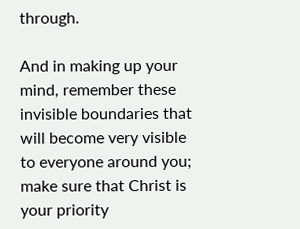through.

And in making up your mind, remember these invisible boundaries that will become very visible to everyone around you; make sure that Christ is your priority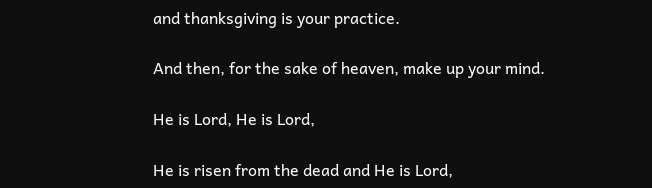and thanksgiving is your practice.

And then, for the sake of heaven, make up your mind.

He is Lord, He is Lord,

He is risen from the dead and He is Lord,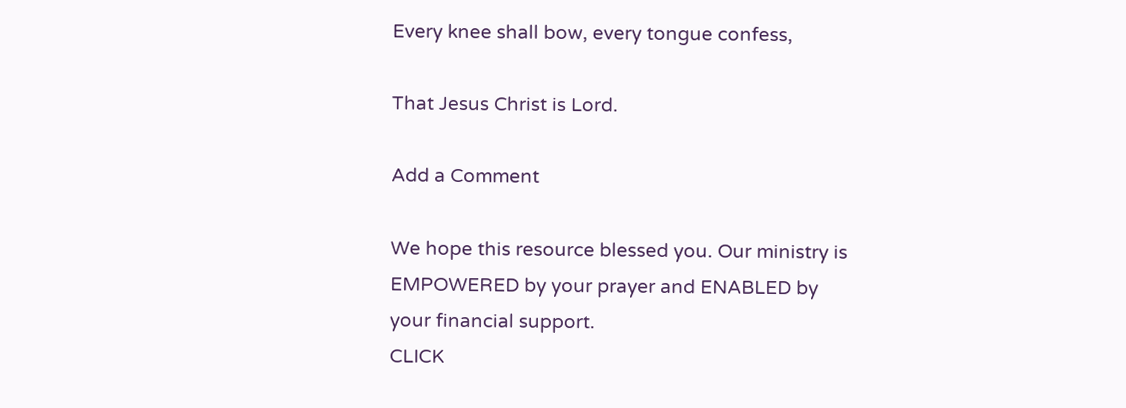Every knee shall bow, every tongue confess,

That Jesus Christ is Lord.

Add a Comment

We hope this resource blessed you. Our ministry is EMPOWERED by your prayer and ENABLED by your financial support.
CLICK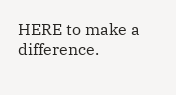HERE to make a difference.